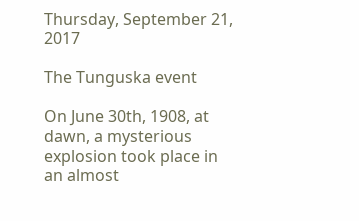Thursday, September 21, 2017

The Tunguska event

On June 30th, 1908, at dawn, a mysterious explosion took place in an almost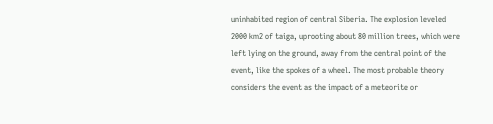uninhabited region of central Siberia. The explosion leveled 2000 km2 of taiga, uprooting about 80 million trees, which were left lying on the ground, away from the central point of the event, like the spokes of a wheel. The most probable theory considers the event as the impact of a meteorite or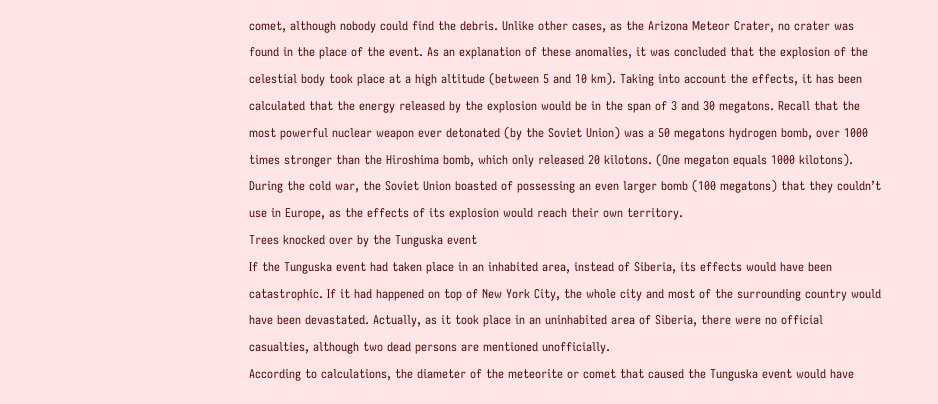comet, although nobody could find the debris. Unlike other cases, as the Arizona Meteor Crater, no crater was found in the place of the event. As an explanation of these anomalies, it was concluded that the explosion of the celestial body took place at a high altitude (between 5 and 10 km). Taking into account the effects, it has been calculated that the energy released by the explosion would be in the span of 3 and 30 megatons. Recall that the most powerful nuclear weapon ever detonated (by the Soviet Union) was a 50 megatons hydrogen bomb, over 1000 times stronger than the Hiroshima bomb, which only released 20 kilotons. (One megaton equals 1000 kilotons). During the cold war, the Soviet Union boasted of possessing an even larger bomb (100 megatons) that they couldn’t use in Europe, as the effects of its explosion would reach their own territory.
Trees knocked over by the Tunguska event
If the Tunguska event had taken place in an inhabited area, instead of Siberia, its effects would have been catastrophic. If it had happened on top of New York City, the whole city and most of the surrounding country would have been devastated. Actually, as it took place in an uninhabited area of Siberia, there were no official casualties, although two dead persons are mentioned unofficially.
According to calculations, the diameter of the meteorite or comet that caused the Tunguska event would have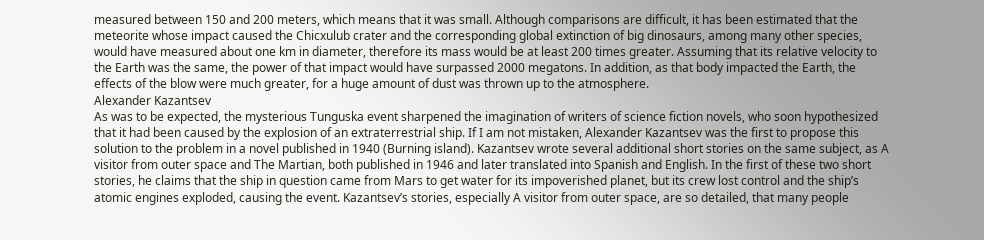measured between 150 and 200 meters, which means that it was small. Although comparisons are difficult, it has been estimated that the meteorite whose impact caused the Chicxulub crater and the corresponding global extinction of big dinosaurs, among many other species, would have measured about one km in diameter, therefore its mass would be at least 200 times greater. Assuming that its relative velocity to the Earth was the same, the power of that impact would have surpassed 2000 megatons. In addition, as that body impacted the Earth, the effects of the blow were much greater, for a huge amount of dust was thrown up to the atmosphere.
Alexander Kazantsev
As was to be expected, the mysterious Tunguska event sharpened the imagination of writers of science fiction novels, who soon hypothesized that it had been caused by the explosion of an extraterrestrial ship. If I am not mistaken, Alexander Kazantsev was the first to propose this solution to the problem in a novel published in 1940 (Burning island). Kazantsev wrote several additional short stories on the same subject, as A visitor from outer space and The Martian, both published in 1946 and later translated into Spanish and English. In the first of these two short stories, he claims that the ship in question came from Mars to get water for its impoverished planet, but its crew lost control and the ship’s atomic engines exploded, causing the event. Kazantsev’s stories, especially A visitor from outer space, are so detailed, that many people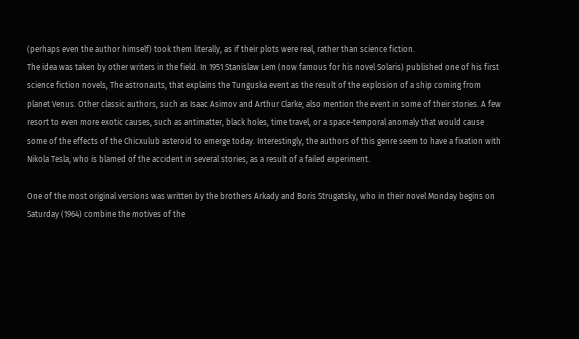(perhaps even the author himself) took them literally, as if their plots were real, rather than science fiction.
The idea was taken by other writers in the field. In 1951 Stanislaw Lem (now famous for his novel Solaris) published one of his first science fiction novels, The astronauts, that explains the Tunguska event as the result of the explosion of a ship coming from planet Venus. Other classic authors, such as Isaac Asimov and Arthur Clarke, also mention the event in some of their stories. A few resort to even more exotic causes, such as antimatter, black holes, time travel, or a space-temporal anomaly that would cause some of the effects of the Chicxulub asteroid to emerge today. Interestingly, the authors of this genre seem to have a fixation with Nikola Tesla, who is blamed of the accident in several stories, as a result of a failed experiment.

One of the most original versions was written by the brothers Arkady and Boris Strugatsky, who in their novel Monday begins on Saturday (1964) combine the motives of the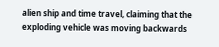alien ship and time travel, claiming that the exploding vehicle was moving backwards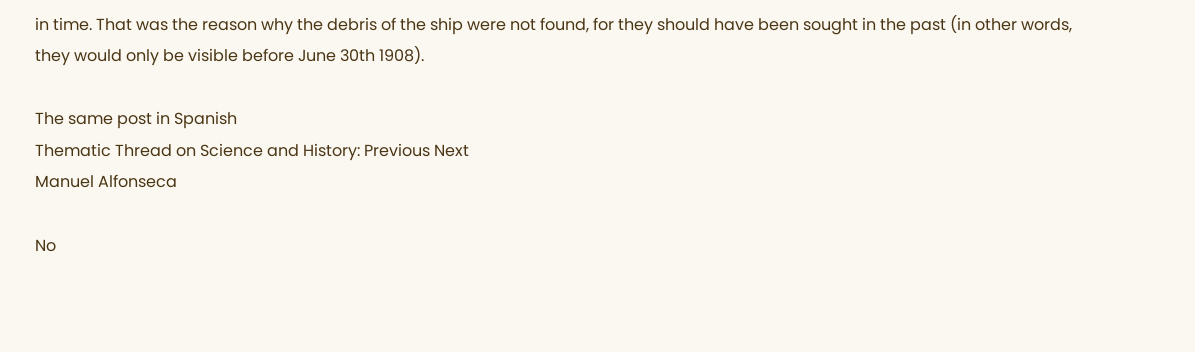in time. That was the reason why the debris of the ship were not found, for they should have been sought in the past (in other words, they would only be visible before June 30th 1908).

The same post in Spanish
Thematic Thread on Science and History: Previous Next
Manuel Alfonseca

No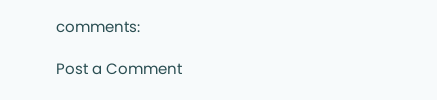comments:

Post a Comment